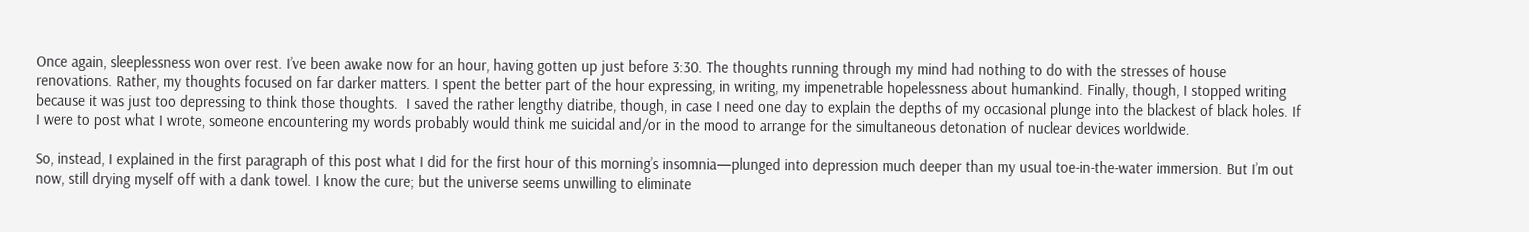Once again, sleeplessness won over rest. I’ve been awake now for an hour, having gotten up just before 3:30. The thoughts running through my mind had nothing to do with the stresses of house renovations. Rather, my thoughts focused on far darker matters. I spent the better part of the hour expressing, in writing, my impenetrable hopelessness about humankind. Finally, though, I stopped writing because it was just too depressing to think those thoughts.  I saved the rather lengthy diatribe, though, in case I need one day to explain the depths of my occasional plunge into the blackest of black holes. If I were to post what I wrote, someone encountering my words probably would think me suicidal and/or in the mood to arrange for the simultaneous detonation of nuclear devices worldwide.

So, instead, I explained in the first paragraph of this post what I did for the first hour of this morning’s insomnia—plunged into depression much deeper than my usual toe-in-the-water immersion. But I’m out now, still drying myself off with a dank towel. I know the cure; but the universe seems unwilling to eliminate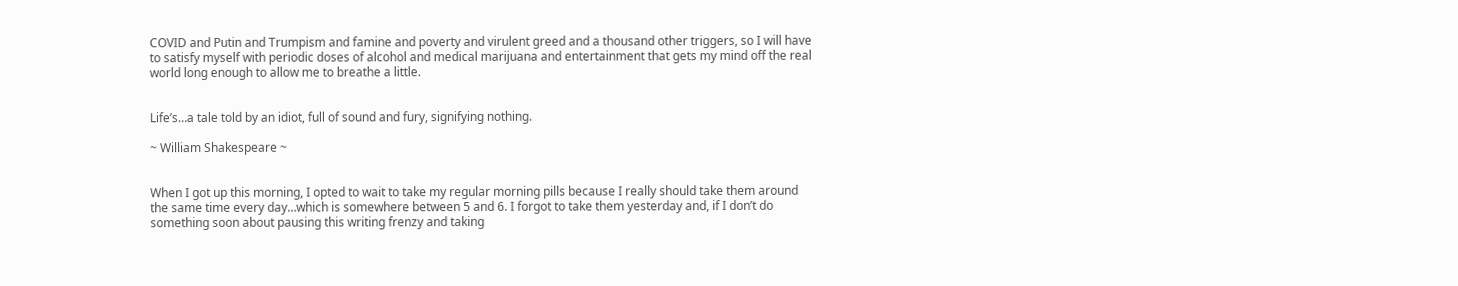COVID and Putin and Trumpism and famine and poverty and virulent greed and a thousand other triggers, so I will have to satisfy myself with periodic doses of alcohol and medical marijuana and entertainment that gets my mind off the real world long enough to allow me to breathe a little.


Life’s…a tale told by an idiot, full of sound and fury, signifying nothing.

~ William Shakespeare ~


When I got up this morning, I opted to wait to take my regular morning pills because I really should take them around the same time every day…which is somewhere between 5 and 6. I forgot to take them yesterday and, if I don’t do something soon about pausing this writing frenzy and taking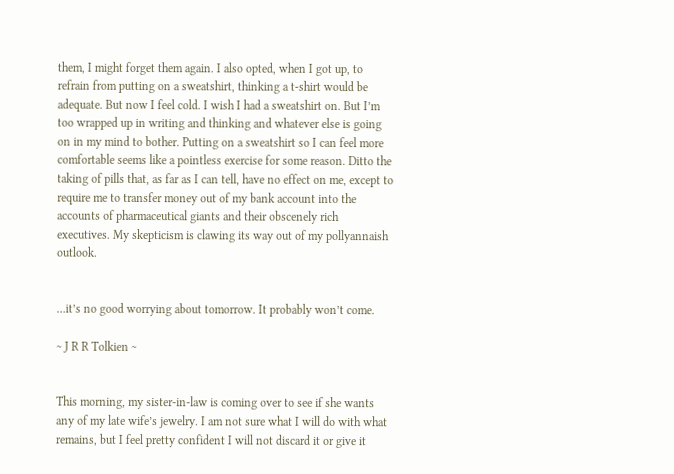them, I might forget them again. I also opted, when I got up, to refrain from putting on a sweatshirt, thinking a t-shirt would be adequate. But now I feel cold. I wish I had a sweatshirt on. But I’m too wrapped up in writing and thinking and whatever else is going on in my mind to bother. Putting on a sweatshirt so I can feel more comfortable seems like a pointless exercise for some reason. Ditto the taking of pills that, as far as I can tell, have no effect on me, except to require me to transfer money out of my bank account into the accounts of pharmaceutical giants and their obscenely rich executives. My skepticism is clawing its way out of my pollyannaish outlook.


…it’s no good worrying about tomorrow. It probably won’t come.

~ J R R Tolkien ~


This morning, my sister-in-law is coming over to see if she wants any of my late wife’s jewelry. I am not sure what I will do with what remains, but I feel pretty confident I will not discard it or give it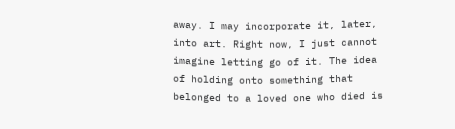away. I may incorporate it, later, into art. Right now, I just cannot imagine letting go of it. The idea of holding onto something that belonged to a loved one who died is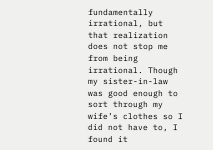fundamentally irrational, but that realization does not stop me from being irrational. Though my sister-in-law was good enough to sort through my wife’s clothes so I did not have to, I found it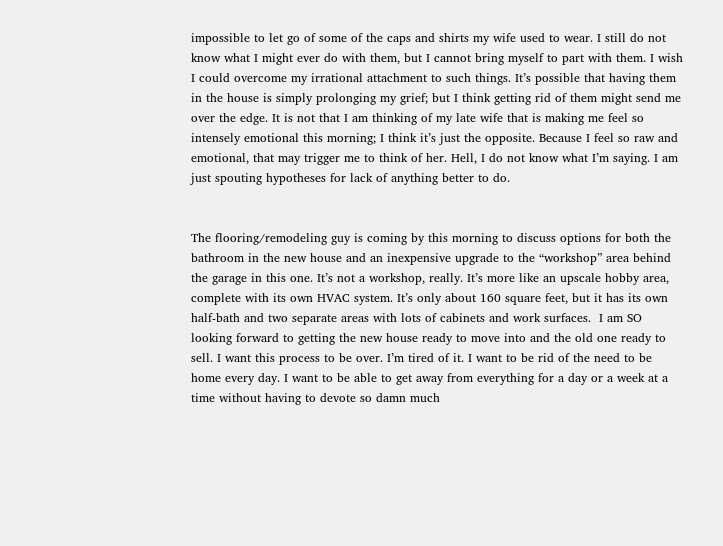impossible to let go of some of the caps and shirts my wife used to wear. I still do not know what I might ever do with them, but I cannot bring myself to part with them. I wish I could overcome my irrational attachment to such things. It’s possible that having them in the house is simply prolonging my grief; but I think getting rid of them might send me over the edge. It is not that I am thinking of my late wife that is making me feel so intensely emotional this morning; I think it’s just the opposite. Because I feel so raw and emotional, that may trigger me to think of her. Hell, I do not know what I’m saying. I am just spouting hypotheses for lack of anything better to do.


The flooring/remodeling guy is coming by this morning to discuss options for both the bathroom in the new house and an inexpensive upgrade to the “workshop” area behind the garage in this one. It’s not a workshop, really. It’s more like an upscale hobby area, complete with its own HVAC system. It’s only about 160 square feet, but it has its own half-bath and two separate areas with lots of cabinets and work surfaces.  I am SO looking forward to getting the new house ready to move into and the old one ready to sell. I want this process to be over. I’m tired of it. I want to be rid of the need to be home every day. I want to be able to get away from everything for a day or a week at a time without having to devote so damn much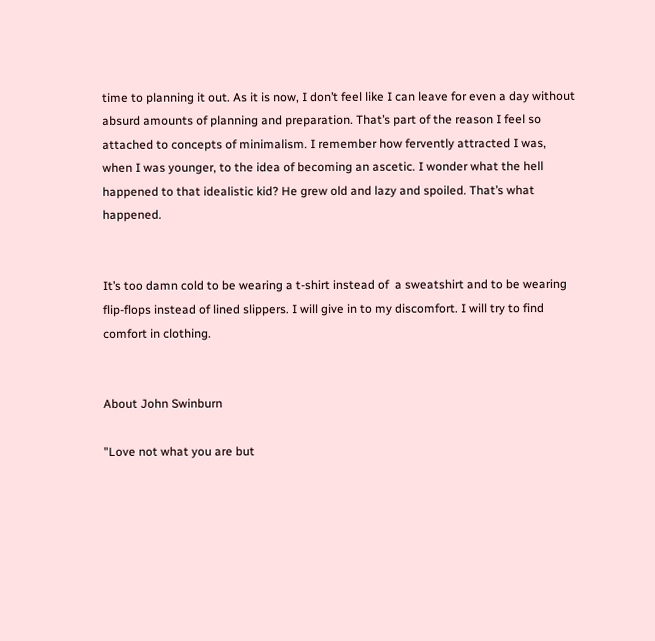time to planning it out. As it is now, I don’t feel like I can leave for even a day without absurd amounts of planning and preparation. That’s part of the reason I feel so attached to concepts of minimalism. I remember how fervently attracted I was, when I was younger, to the idea of becoming an ascetic. I wonder what the hell happened to that idealistic kid? He grew old and lazy and spoiled. That’s what happened.


It’s too damn cold to be wearing a t-shirt instead of  a sweatshirt and to be wearing flip-flops instead of lined slippers. I will give in to my discomfort. I will try to find comfort in clothing.


About John Swinburn

"Love not what you are but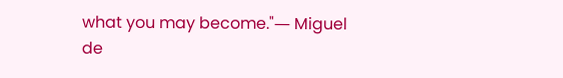what you may become."― Miguel de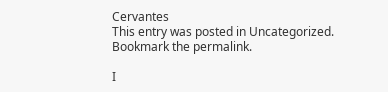Cervantes
This entry was posted in Uncategorized. Bookmark the permalink.

I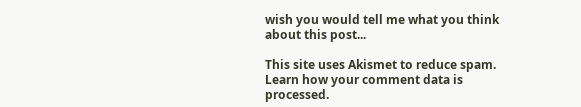wish you would tell me what you think about this post...

This site uses Akismet to reduce spam. Learn how your comment data is processed.